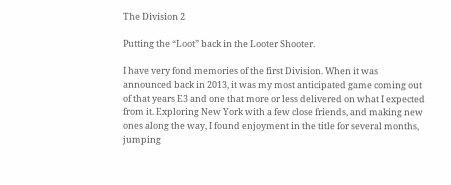The Division 2

Putting the “Loot” back in the Looter Shooter.

I have very fond memories of the first Division. When it was announced back in 2013, it was my most anticipated game coming out of that years E3 and one that more or less delivered on what I expected from it. Exploring New York with a few close friends, and making new ones along the way, I found enjoyment in the title for several months, jumping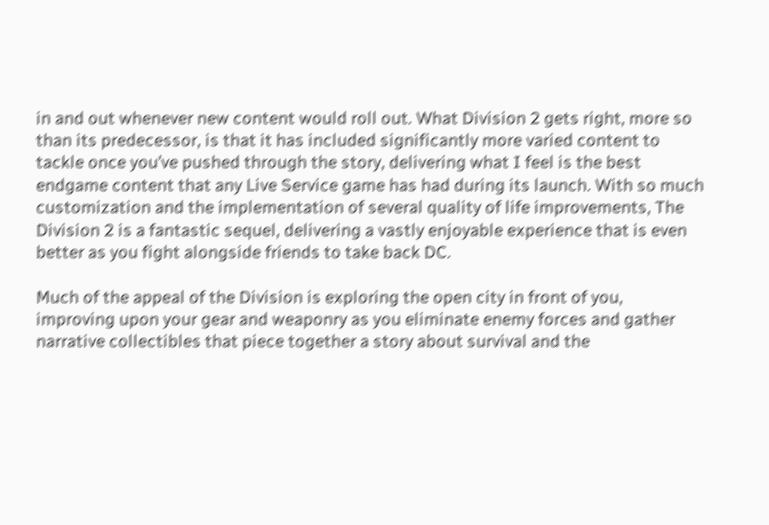in and out whenever new content would roll out. What Division 2 gets right, more so than its predecessor, is that it has included significantly more varied content to tackle once you’ve pushed through the story, delivering what I feel is the best endgame content that any Live Service game has had during its launch. With so much customization and the implementation of several quality of life improvements, The Division 2 is a fantastic sequel, delivering a vastly enjoyable experience that is even better as you fight alongside friends to take back DC.

Much of the appeal of the Division is exploring the open city in front of you, improving upon your gear and weaponry as you eliminate enemy forces and gather narrative collectibles that piece together a story about survival and the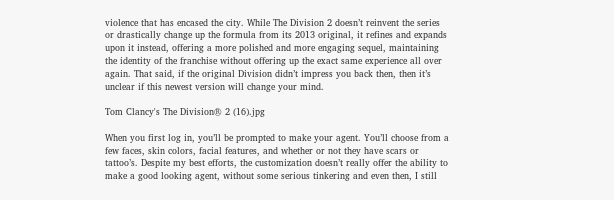violence that has encased the city. While The Division 2 doesn’t reinvent the series or drastically change up the formula from its 2013 original, it refines and expands upon it instead, offering a more polished and more engaging sequel, maintaining the identity of the franchise without offering up the exact same experience all over again. That said, if the original Division didn’t impress you back then, then it’s unclear if this newest version will change your mind.

Tom Clancy's The Division® 2 (16).jpg

When you first log in, you’ll be prompted to make your agent. You’ll choose from a few faces, skin colors, facial features, and whether or not they have scars or tattoo’s. Despite my best efforts, the customization doesn’t really offer the ability to make a good looking agent, without some serious tinkering and even then, I still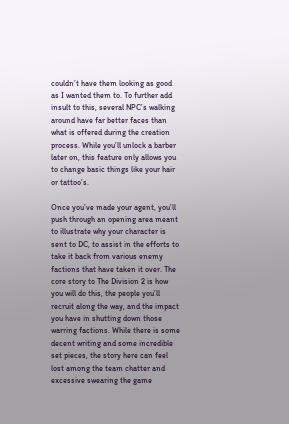couldn’t have them looking as good as I wanted them to. To further add insult to this, several NPC’s walking around have far better faces than what is offered during the creation process. While you’ll unlock a barber later on, this feature only allows you to change basic things like your hair or tattoo’s.

Once you’ve made your agent, you’ll push through an opening area meant to illustrate why your character is sent to DC, to assist in the efforts to take it back from various enemy factions that have taken it over. The core story to The Division 2 is how you will do this, the people you’ll recruit along the way, and the impact you have in shutting down those warring factions. While there is some decent writing and some incredible set pieces, the story here can feel lost among the team chatter and excessive swearing the game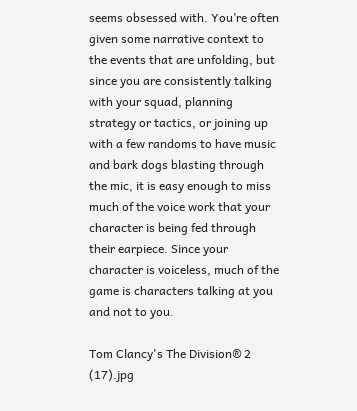seems obsessed with. You’re often given some narrative context to the events that are unfolding, but since you are consistently talking with your squad, planning strategy or tactics, or joining up with a few randoms to have music and bark dogs blasting through the mic, it is easy enough to miss much of the voice work that your character is being fed through their earpiece. Since your character is voiceless, much of the game is characters talking at you and not to you.

Tom Clancy's The Division® 2 (17).jpg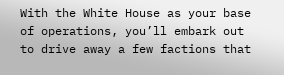With the White House as your base of operations, you’ll embark out to drive away a few factions that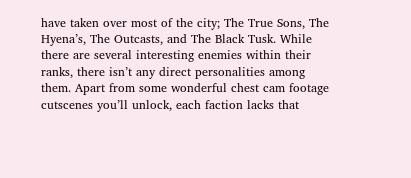have taken over most of the city; The True Sons, The Hyena’s, The Outcasts, and The Black Tusk. While there are several interesting enemies within their ranks, there isn’t any direct personalities among them. Apart from some wonderful chest cam footage cutscenes you’ll unlock, each faction lacks that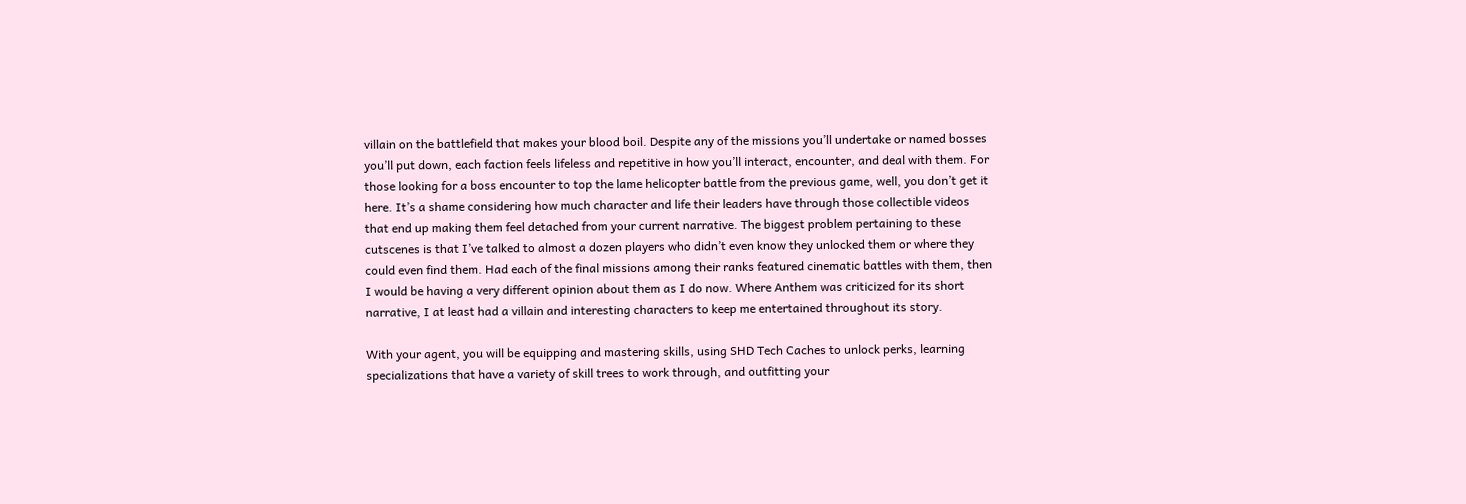villain on the battlefield that makes your blood boil. Despite any of the missions you’ll undertake or named bosses you’ll put down, each faction feels lifeless and repetitive in how you’ll interact, encounter, and deal with them. For those looking for a boss encounter to top the lame helicopter battle from the previous game, well, you don’t get it here. It’s a shame considering how much character and life their leaders have through those collectible videos that end up making them feel detached from your current narrative. The biggest problem pertaining to these cutscenes is that I’ve talked to almost a dozen players who didn’t even know they unlocked them or where they could even find them. Had each of the final missions among their ranks featured cinematic battles with them, then I would be having a very different opinion about them as I do now. Where Anthem was criticized for its short narrative, I at least had a villain and interesting characters to keep me entertained throughout its story.

With your agent, you will be equipping and mastering skills, using SHD Tech Caches to unlock perks, learning specializations that have a variety of skill trees to work through, and outfitting your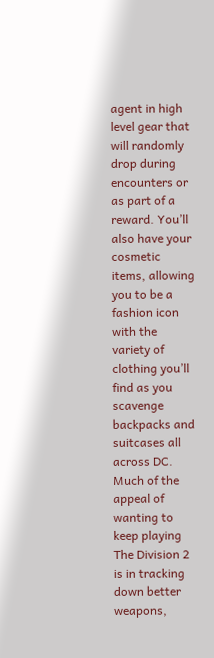agent in high level gear that will randomly drop during encounters or as part of a reward. You’ll also have your cosmetic items, allowing you to be a fashion icon with the variety of clothing you’ll find as you scavenge backpacks and suitcases all across DC. Much of the appeal of wanting to keep playing The Division 2 is in tracking down better weapons,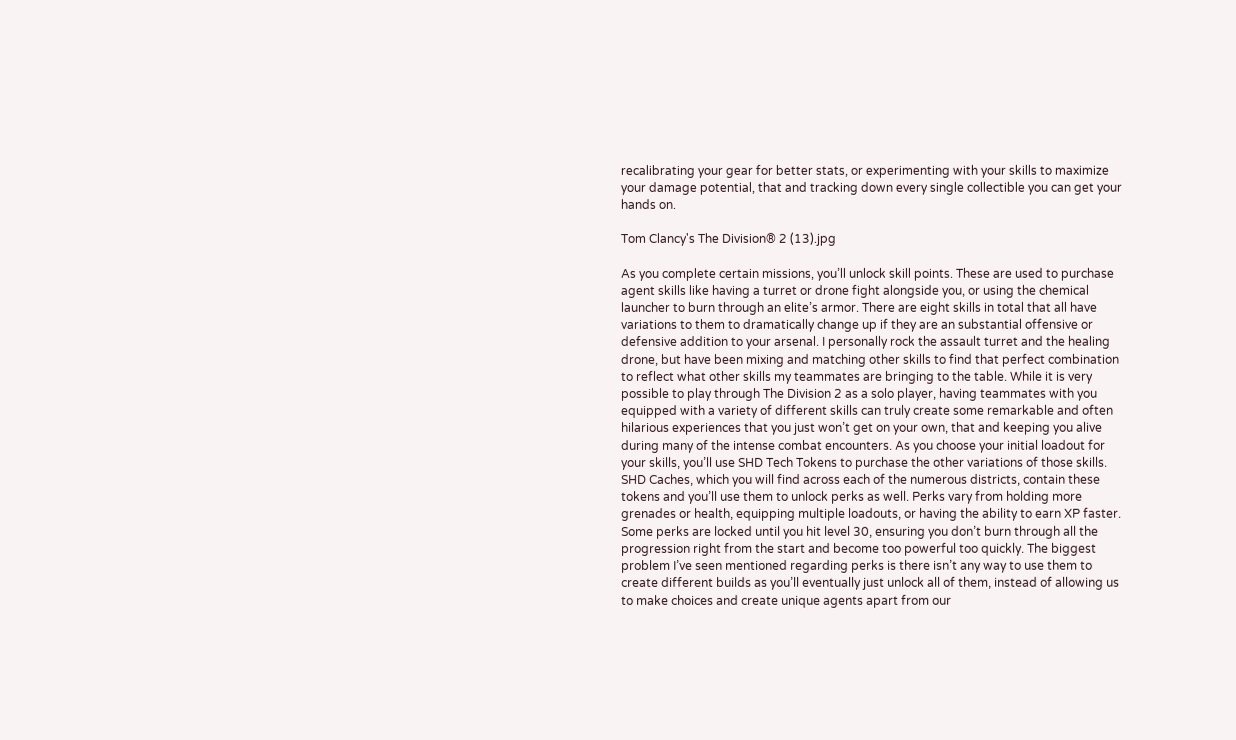recalibrating your gear for better stats, or experimenting with your skills to maximize your damage potential, that and tracking down every single collectible you can get your hands on.

Tom Clancy's The Division® 2 (13).jpg

As you complete certain missions, you’ll unlock skill points. These are used to purchase agent skills like having a turret or drone fight alongside you, or using the chemical launcher to burn through an elite’s armor. There are eight skills in total that all have variations to them to dramatically change up if they are an substantial offensive or defensive addition to your arsenal. I personally rock the assault turret and the healing drone, but have been mixing and matching other skills to find that perfect combination to reflect what other skills my teammates are bringing to the table. While it is very possible to play through The Division 2 as a solo player, having teammates with you equipped with a variety of different skills can truly create some remarkable and often hilarious experiences that you just won’t get on your own, that and keeping you alive during many of the intense combat encounters. As you choose your initial loadout for your skills, you’ll use SHD Tech Tokens to purchase the other variations of those skills. SHD Caches, which you will find across each of the numerous districts, contain these tokens and you’ll use them to unlock perks as well. Perks vary from holding more grenades or health, equipping multiple loadouts, or having the ability to earn XP faster. Some perks are locked until you hit level 30, ensuring you don’t burn through all the progression right from the start and become too powerful too quickly. The biggest problem I’ve seen mentioned regarding perks is there isn’t any way to use them to create different builds as you’ll eventually just unlock all of them, instead of allowing us to make choices and create unique agents apart from our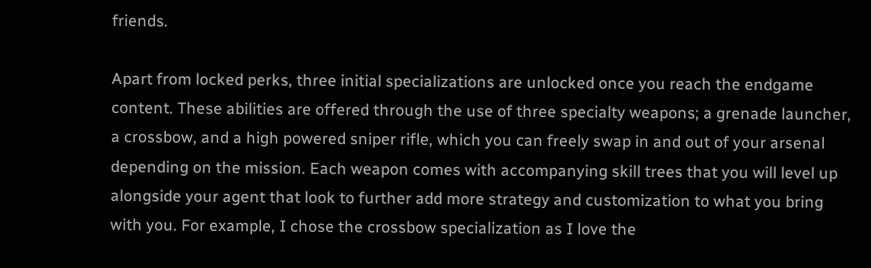friends.

Apart from locked perks, three initial specializations are unlocked once you reach the endgame content. These abilities are offered through the use of three specialty weapons; a grenade launcher, a crossbow, and a high powered sniper rifle, which you can freely swap in and out of your arsenal depending on the mission. Each weapon comes with accompanying skill trees that you will level up alongside your agent that look to further add more strategy and customization to what you bring with you. For example, I chose the crossbow specialization as I love the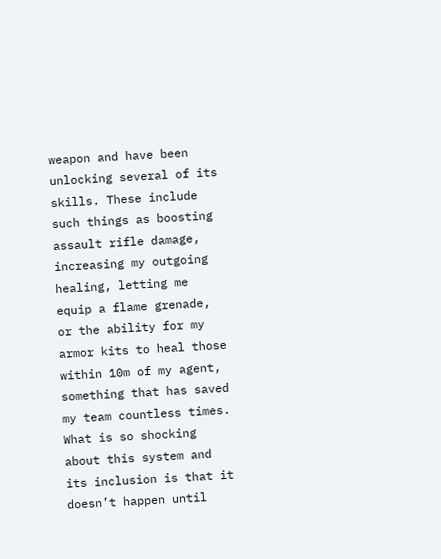weapon and have been unlocking several of its skills. These include such things as boosting assault rifle damage, increasing my outgoing healing, letting me equip a flame grenade, or the ability for my armor kits to heal those within 10m of my agent, something that has saved my team countless times. What is so shocking about this system and its inclusion is that it doesn’t happen until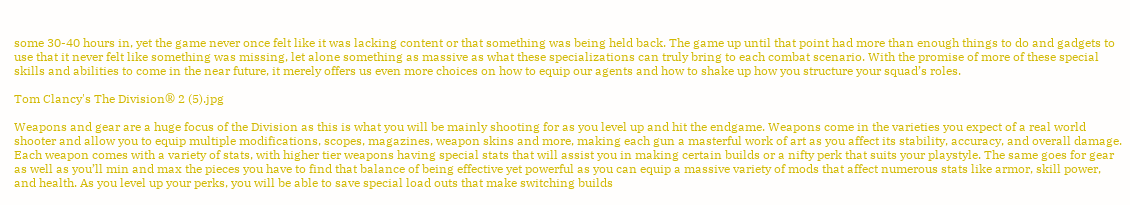some 30-40 hours in, yet the game never once felt like it was lacking content or that something was being held back. The game up until that point had more than enough things to do and gadgets to use that it never felt like something was missing, let alone something as massive as what these specializations can truly bring to each combat scenario. With the promise of more of these special skills and abilities to come in the near future, it merely offers us even more choices on how to equip our agents and how to shake up how you structure your squad’s roles.

Tom Clancy's The Division® 2 (5).jpg

Weapons and gear are a huge focus of the Division as this is what you will be mainly shooting for as you level up and hit the endgame. Weapons come in the varieties you expect of a real world shooter and allow you to equip multiple modifications, scopes, magazines, weapon skins and more, making each gun a masterful work of art as you affect its stability, accuracy, and overall damage. Each weapon comes with a variety of stats, with higher tier weapons having special stats that will assist you in making certain builds or a nifty perk that suits your playstyle. The same goes for gear as well as you’ll min and max the pieces you have to find that balance of being effective yet powerful as you can equip a massive variety of mods that affect numerous stats like armor, skill power, and health. As you level up your perks, you will be able to save special load outs that make switching builds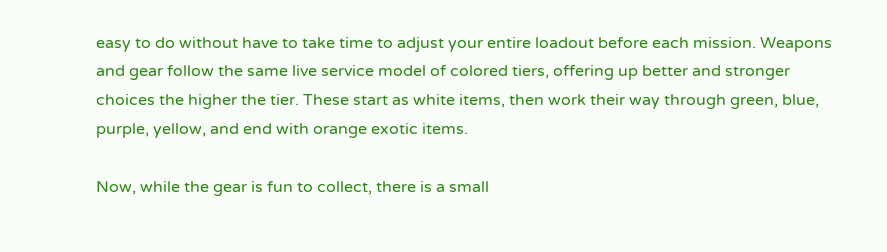easy to do without have to take time to adjust your entire loadout before each mission. Weapons and gear follow the same live service model of colored tiers, offering up better and stronger choices the higher the tier. These start as white items, then work their way through green, blue, purple, yellow, and end with orange exotic items.

Now, while the gear is fun to collect, there is a small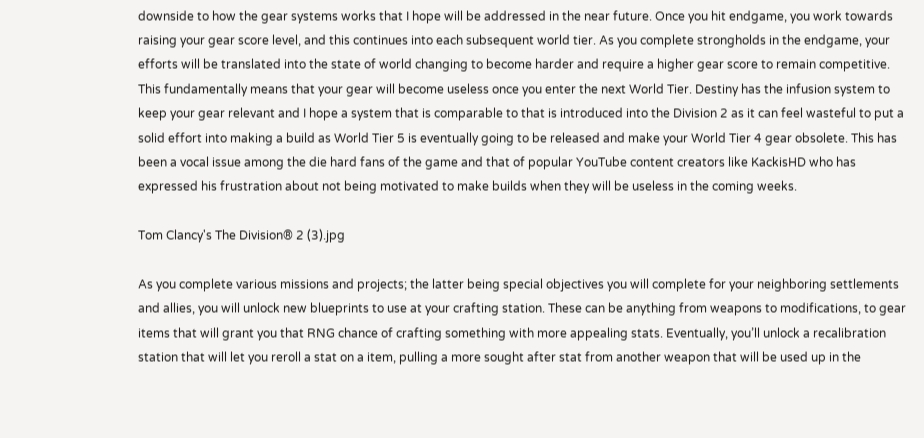downside to how the gear systems works that I hope will be addressed in the near future. Once you hit endgame, you work towards raising your gear score level, and this continues into each subsequent world tier. As you complete strongholds in the endgame, your efforts will be translated into the state of world changing to become harder and require a higher gear score to remain competitive. This fundamentally means that your gear will become useless once you enter the next World Tier. Destiny has the infusion system to keep your gear relevant and I hope a system that is comparable to that is introduced into the Division 2 as it can feel wasteful to put a solid effort into making a build as World Tier 5 is eventually going to be released and make your World Tier 4 gear obsolete. This has been a vocal issue among the die hard fans of the game and that of popular YouTube content creators like KackisHD who has expressed his frustration about not being motivated to make builds when they will be useless in the coming weeks.

Tom Clancy's The Division® 2 (3).jpg

As you complete various missions and projects; the latter being special objectives you will complete for your neighboring settlements and allies, you will unlock new blueprints to use at your crafting station. These can be anything from weapons to modifications, to gear items that will grant you that RNG chance of crafting something with more appealing stats. Eventually, you’ll unlock a recalibration station that will let you reroll a stat on a item, pulling a more sought after stat from another weapon that will be used up in the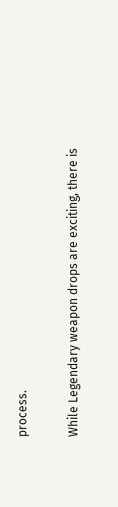process.

While Legendary weapon drops are exciting, there is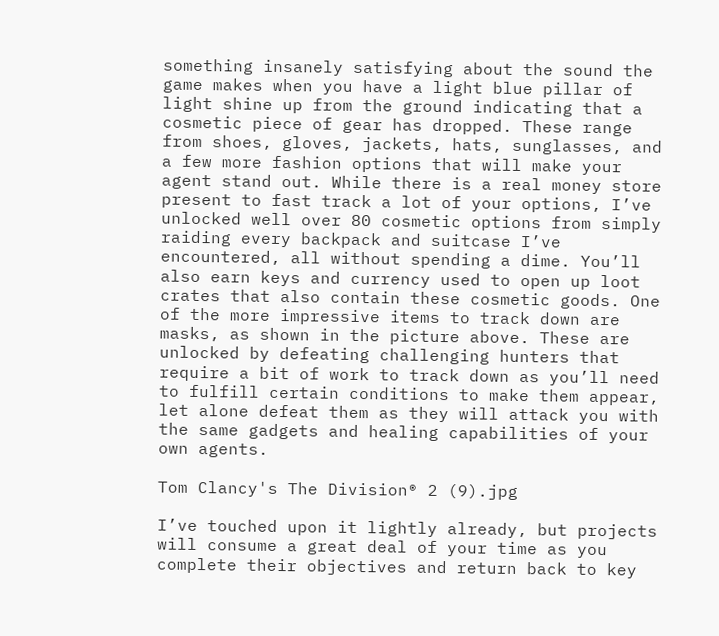something insanely satisfying about the sound the game makes when you have a light blue pillar of light shine up from the ground indicating that a cosmetic piece of gear has dropped. These range from shoes, gloves, jackets, hats, sunglasses, and a few more fashion options that will make your agent stand out. While there is a real money store present to fast track a lot of your options, I’ve unlocked well over 80 cosmetic options from simply raiding every backpack and suitcase I’ve encountered, all without spending a dime. You’ll also earn keys and currency used to open up loot crates that also contain these cosmetic goods. One of the more impressive items to track down are masks, as shown in the picture above. These are unlocked by defeating challenging hunters that require a bit of work to track down as you’ll need to fulfill certain conditions to make them appear, let alone defeat them as they will attack you with the same gadgets and healing capabilities of your own agents.

Tom Clancy's The Division® 2 (9).jpg

I’ve touched upon it lightly already, but projects will consume a great deal of your time as you complete their objectives and return back to key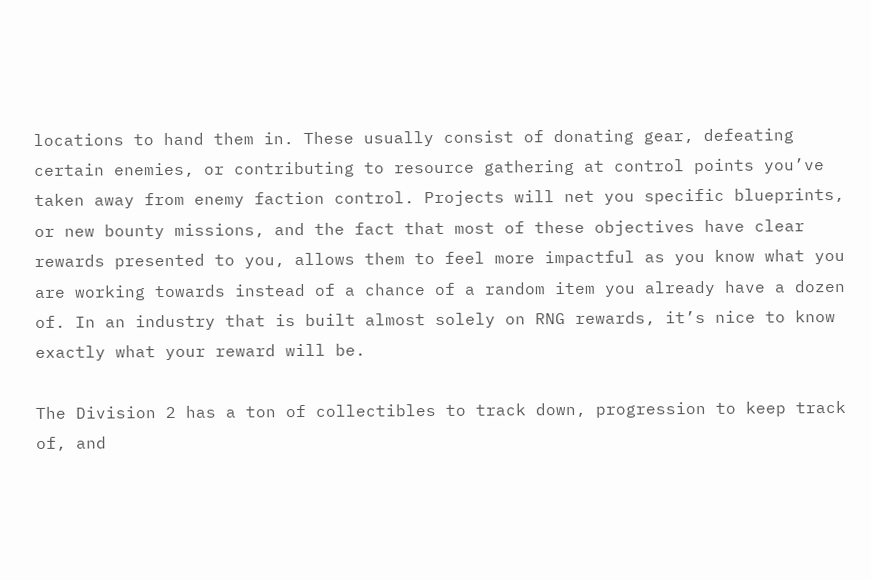locations to hand them in. These usually consist of donating gear, defeating certain enemies, or contributing to resource gathering at control points you’ve taken away from enemy faction control. Projects will net you specific blueprints, or new bounty missions, and the fact that most of these objectives have clear rewards presented to you, allows them to feel more impactful as you know what you are working towards instead of a chance of a random item you already have a dozen of. In an industry that is built almost solely on RNG rewards, it’s nice to know exactly what your reward will be.

The Division 2 has a ton of collectibles to track down, progression to keep track of, and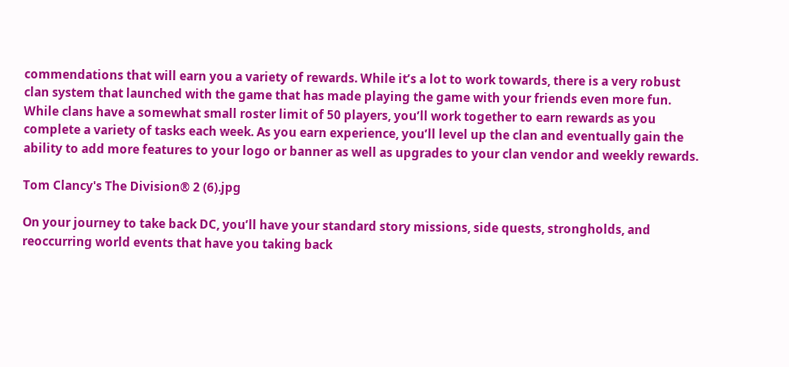commendations that will earn you a variety of rewards. While it’s a lot to work towards, there is a very robust clan system that launched with the game that has made playing the game with your friends even more fun. While clans have a somewhat small roster limit of 50 players, you’ll work together to earn rewards as you complete a variety of tasks each week. As you earn experience, you’ll level up the clan and eventually gain the ability to add more features to your logo or banner as well as upgrades to your clan vendor and weekly rewards.

Tom Clancy's The Division® 2 (6).jpg

On your journey to take back DC, you’ll have your standard story missions, side quests, strongholds, and reoccurring world events that have you taking back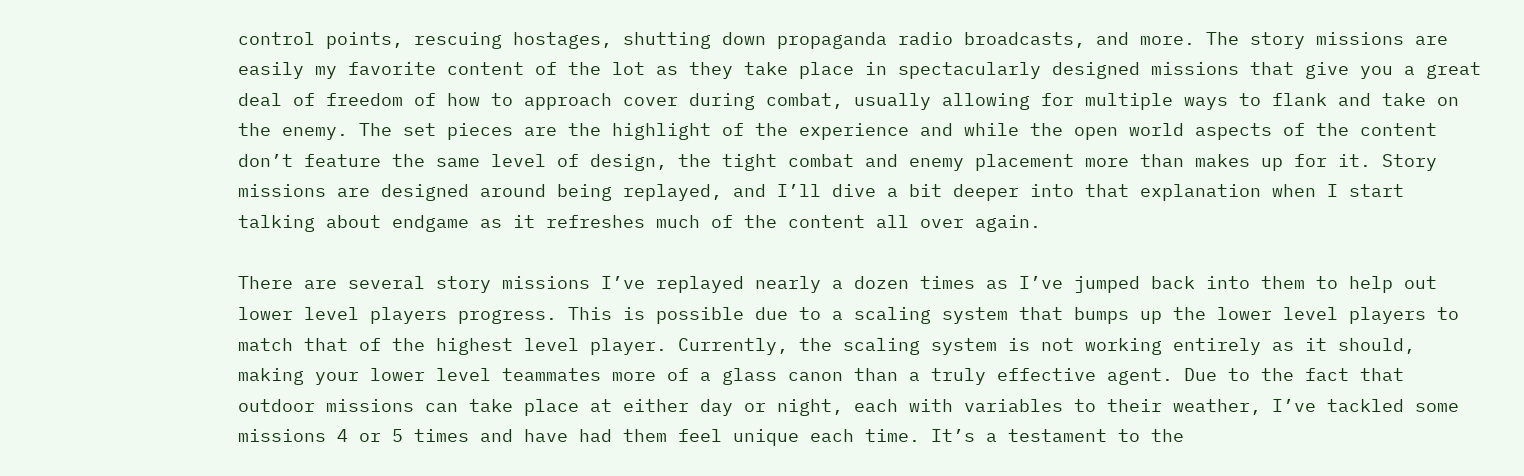control points, rescuing hostages, shutting down propaganda radio broadcasts, and more. The story missions are easily my favorite content of the lot as they take place in spectacularly designed missions that give you a great deal of freedom of how to approach cover during combat, usually allowing for multiple ways to flank and take on the enemy. The set pieces are the highlight of the experience and while the open world aspects of the content don’t feature the same level of design, the tight combat and enemy placement more than makes up for it. Story missions are designed around being replayed, and I’ll dive a bit deeper into that explanation when I start talking about endgame as it refreshes much of the content all over again.

There are several story missions I’ve replayed nearly a dozen times as I’ve jumped back into them to help out lower level players progress. This is possible due to a scaling system that bumps up the lower level players to match that of the highest level player. Currently, the scaling system is not working entirely as it should, making your lower level teammates more of a glass canon than a truly effective agent. Due to the fact that outdoor missions can take place at either day or night, each with variables to their weather, I’ve tackled some missions 4 or 5 times and have had them feel unique each time. It’s a testament to the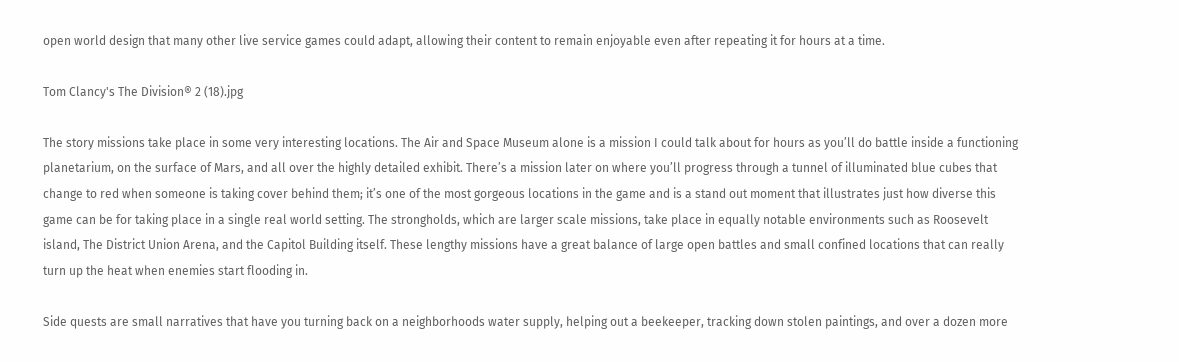open world design that many other live service games could adapt, allowing their content to remain enjoyable even after repeating it for hours at a time.

Tom Clancy's The Division® 2 (18).jpg

The story missions take place in some very interesting locations. The Air and Space Museum alone is a mission I could talk about for hours as you’ll do battle inside a functioning planetarium, on the surface of Mars, and all over the highly detailed exhibit. There’s a mission later on where you’ll progress through a tunnel of illuminated blue cubes that change to red when someone is taking cover behind them; it’s one of the most gorgeous locations in the game and is a stand out moment that illustrates just how diverse this game can be for taking place in a single real world setting. The strongholds, which are larger scale missions, take place in equally notable environments such as Roosevelt island, The District Union Arena, and the Capitol Building itself. These lengthy missions have a great balance of large open battles and small confined locations that can really turn up the heat when enemies start flooding in.

Side quests are small narratives that have you turning back on a neighborhoods water supply, helping out a beekeeper, tracking down stolen paintings, and over a dozen more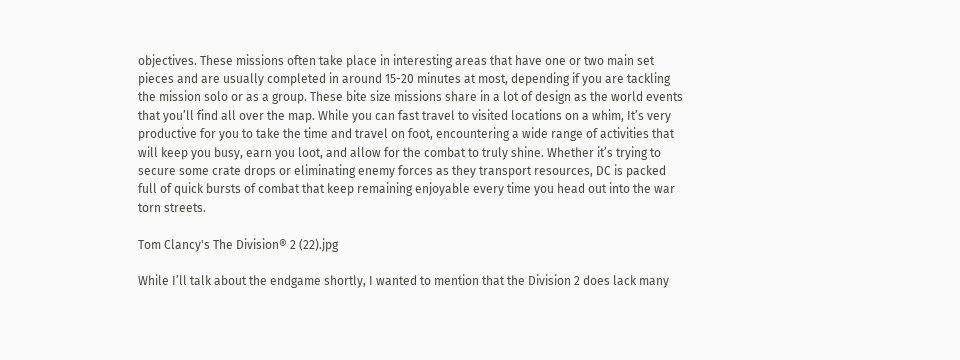objectives. These missions often take place in interesting areas that have one or two main set pieces and are usually completed in around 15-20 minutes at most, depending if you are tackling the mission solo or as a group. These bite size missions share in a lot of design as the world events that you’ll find all over the map. While you can fast travel to visited locations on a whim, It’s very productive for you to take the time and travel on foot, encountering a wide range of activities that will keep you busy, earn you loot, and allow for the combat to truly shine. Whether it’s trying to secure some crate drops or eliminating enemy forces as they transport resources, DC is packed full of quick bursts of combat that keep remaining enjoyable every time you head out into the war torn streets.

Tom Clancy's The Division® 2 (22).jpg

While I’ll talk about the endgame shortly, I wanted to mention that the Division 2 does lack many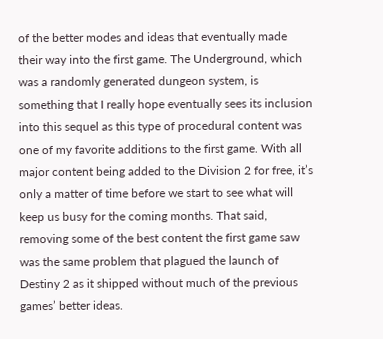of the better modes and ideas that eventually made their way into the first game. The Underground, which was a randomly generated dungeon system, is something that I really hope eventually sees its inclusion into this sequel as this type of procedural content was one of my favorite additions to the first game. With all major content being added to the Division 2 for free, it’s only a matter of time before we start to see what will keep us busy for the coming months. That said, removing some of the best content the first game saw was the same problem that plagued the launch of Destiny 2 as it shipped without much of the previous games’ better ideas.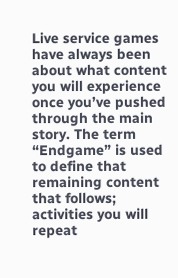Live service games have always been about what content you will experience once you’ve pushed through the main story. The term “Endgame” is used to define that remaining content that follows; activities you will repeat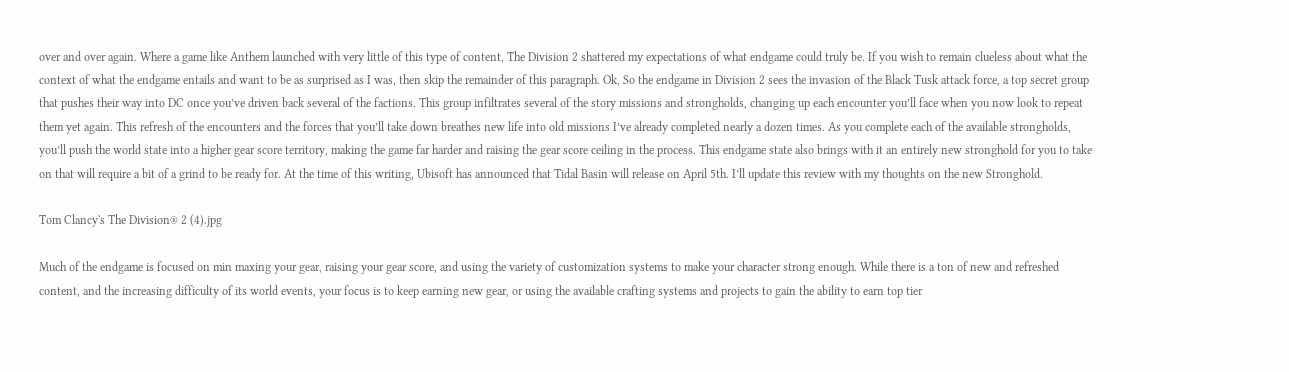over and over again. Where a game like Anthem launched with very little of this type of content, The Division 2 shattered my expectations of what endgame could truly be. If you wish to remain clueless about what the context of what the endgame entails and want to be as surprised as I was, then skip the remainder of this paragraph. Ok, So the endgame in Division 2 sees the invasion of the Black Tusk attack force, a top secret group that pushes their way into DC once you’ve driven back several of the factions. This group infiltrates several of the story missions and strongholds, changing up each encounter you’ll face when you now look to repeat them yet again. This refresh of the encounters and the forces that you’ll take down breathes new life into old missions I’ve already completed nearly a dozen times. As you complete each of the available strongholds, you’ll push the world state into a higher gear score territory, making the game far harder and raising the gear score ceiling in the process. This endgame state also brings with it an entirely new stronghold for you to take on that will require a bit of a grind to be ready for. At the time of this writing, Ubisoft has announced that Tidal Basin will release on April 5th. I’ll update this review with my thoughts on the new Stronghold.

Tom Clancy's The Division® 2 (4).jpg

Much of the endgame is focused on min maxing your gear, raising your gear score, and using the variety of customization systems to make your character strong enough. While there is a ton of new and refreshed content, and the increasing difficulty of its world events, your focus is to keep earning new gear, or using the available crafting systems and projects to gain the ability to earn top tier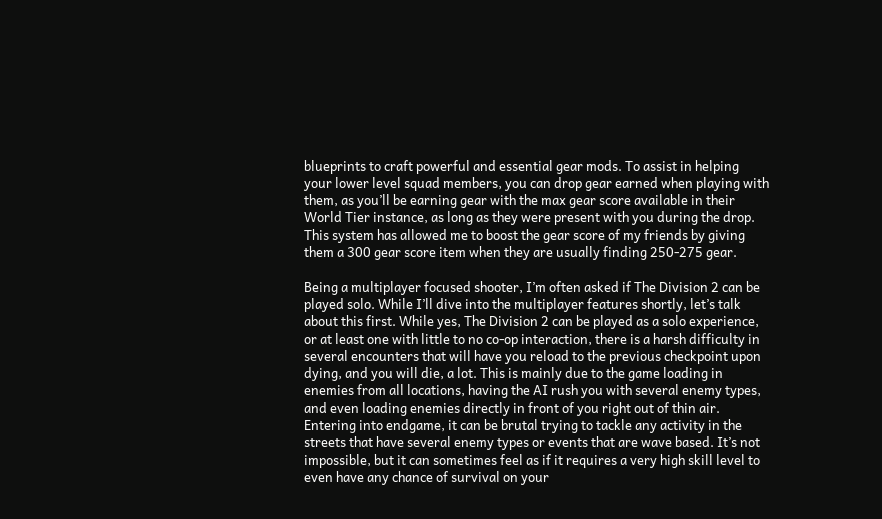blueprints to craft powerful and essential gear mods. To assist in helping your lower level squad members, you can drop gear earned when playing with them, as you’ll be earning gear with the max gear score available in their World Tier instance, as long as they were present with you during the drop. This system has allowed me to boost the gear score of my friends by giving them a 300 gear score item when they are usually finding 250-275 gear.

Being a multiplayer focused shooter, I’m often asked if The Division 2 can be played solo. While I’ll dive into the multiplayer features shortly, let’s talk about this first. While yes, The Division 2 can be played as a solo experience, or at least one with little to no co-op interaction, there is a harsh difficulty in several encounters that will have you reload to the previous checkpoint upon dying, and you will die, a lot. This is mainly due to the game loading in enemies from all locations, having the AI rush you with several enemy types, and even loading enemies directly in front of you right out of thin air. Entering into endgame, it can be brutal trying to tackle any activity in the streets that have several enemy types or events that are wave based. It’s not impossible, but it can sometimes feel as if it requires a very high skill level to even have any chance of survival on your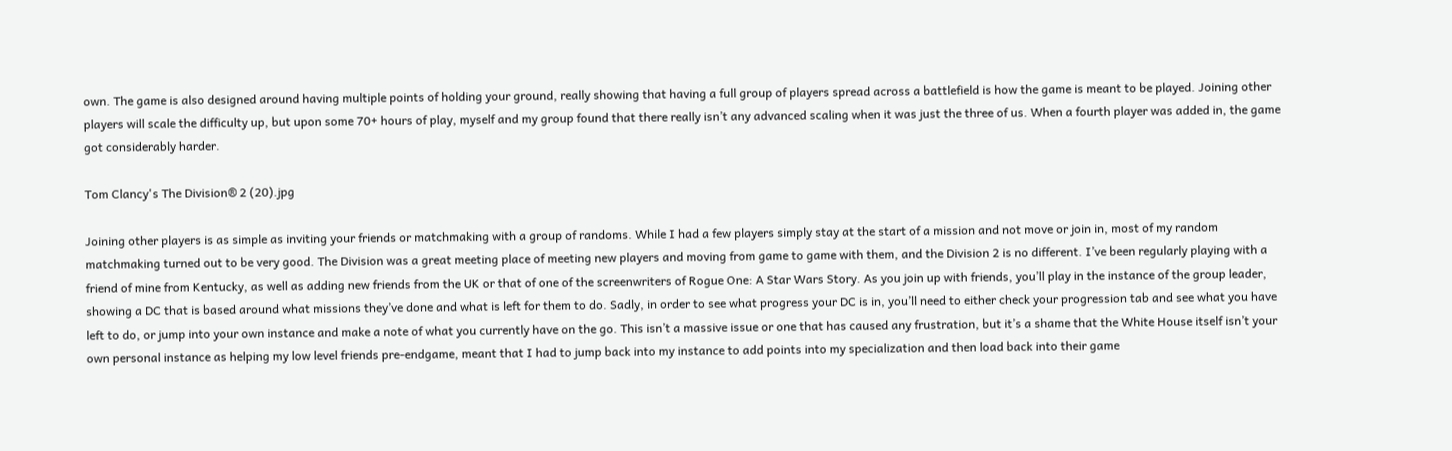own. The game is also designed around having multiple points of holding your ground, really showing that having a full group of players spread across a battlefield is how the game is meant to be played. Joining other players will scale the difficulty up, but upon some 70+ hours of play, myself and my group found that there really isn’t any advanced scaling when it was just the three of us. When a fourth player was added in, the game got considerably harder.

Tom Clancy's The Division® 2 (20).jpg

Joining other players is as simple as inviting your friends or matchmaking with a group of randoms. While I had a few players simply stay at the start of a mission and not move or join in, most of my random matchmaking turned out to be very good. The Division was a great meeting place of meeting new players and moving from game to game with them, and the Division 2 is no different. I’ve been regularly playing with a friend of mine from Kentucky, as well as adding new friends from the UK or that of one of the screenwriters of Rogue One: A Star Wars Story. As you join up with friends, you’ll play in the instance of the group leader, showing a DC that is based around what missions they’ve done and what is left for them to do. Sadly, in order to see what progress your DC is in, you’ll need to either check your progression tab and see what you have left to do, or jump into your own instance and make a note of what you currently have on the go. This isn’t a massive issue or one that has caused any frustration, but it’s a shame that the White House itself isn’t your own personal instance as helping my low level friends pre-endgame, meant that I had to jump back into my instance to add points into my specialization and then load back into their game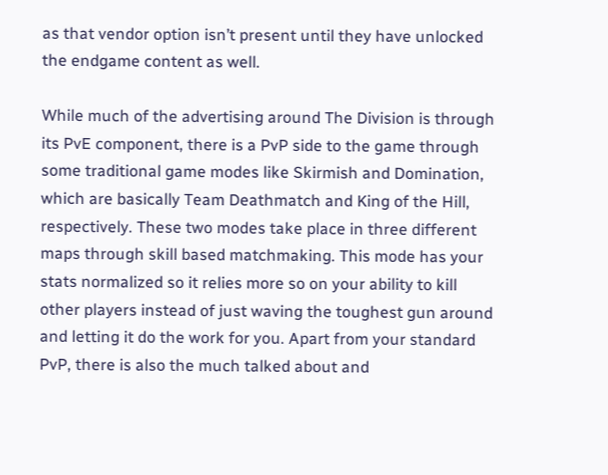as that vendor option isn’t present until they have unlocked the endgame content as well.

While much of the advertising around The Division is through its PvE component, there is a PvP side to the game through some traditional game modes like Skirmish and Domination, which are basically Team Deathmatch and King of the Hill, respectively. These two modes take place in three different maps through skill based matchmaking. This mode has your stats normalized so it relies more so on your ability to kill other players instead of just waving the toughest gun around and letting it do the work for you. Apart from your standard PvP, there is also the much talked about and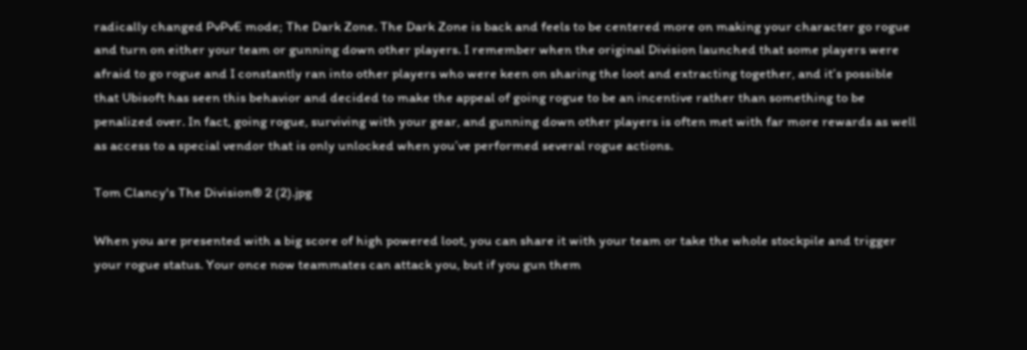radically changed PvPvE mode; The Dark Zone. The Dark Zone is back and feels to be centered more on making your character go rogue and turn on either your team or gunning down other players. I remember when the original Division launched that some players were afraid to go rogue and I constantly ran into other players who were keen on sharing the loot and extracting together, and it’s possible that Ubisoft has seen this behavior and decided to make the appeal of going rogue to be an incentive rather than something to be penalized over. In fact, going rogue, surviving with your gear, and gunning down other players is often met with far more rewards as well as access to a special vendor that is only unlocked when you’ve performed several rogue actions.

Tom Clancy's The Division® 2 (2).jpg

When you are presented with a big score of high powered loot, you can share it with your team or take the whole stockpile and trigger your rogue status. Your once now teammates can attack you, but if you gun them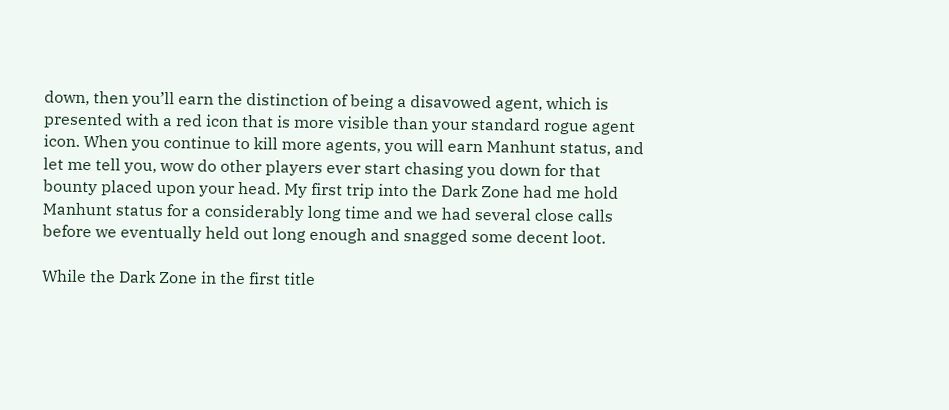down, then you’ll earn the distinction of being a disavowed agent, which is presented with a red icon that is more visible than your standard rogue agent icon. When you continue to kill more agents, you will earn Manhunt status, and let me tell you, wow do other players ever start chasing you down for that bounty placed upon your head. My first trip into the Dark Zone had me hold Manhunt status for a considerably long time and we had several close calls before we eventually held out long enough and snagged some decent loot.

While the Dark Zone in the first title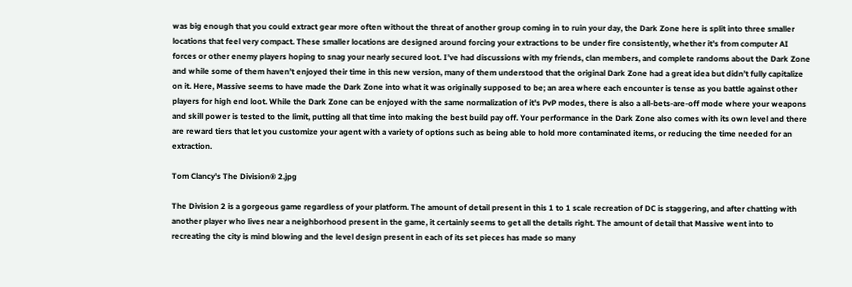was big enough that you could extract gear more often without the threat of another group coming in to ruin your day, the Dark Zone here is split into three smaller locations that feel very compact. These smaller locations are designed around forcing your extractions to be under fire consistently, whether it’s from computer AI forces or other enemy players hoping to snag your nearly secured loot. I’ve had discussions with my friends, clan members, and complete randoms about the Dark Zone and while some of them haven’t enjoyed their time in this new version, many of them understood that the original Dark Zone had a great idea but didn’t fully capitalize on it. Here, Massive seems to have made the Dark Zone into what it was originally supposed to be; an area where each encounter is tense as you battle against other players for high end loot. While the Dark Zone can be enjoyed with the same normalization of it's PvP modes, there is also a all-bets-are-off mode where your weapons and skill power is tested to the limit, putting all that time into making the best build pay off. Your performance in the Dark Zone also comes with its own level and there are reward tiers that let you customize your agent with a variety of options such as being able to hold more contaminated items, or reducing the time needed for an extraction.

Tom Clancy's The Division® 2.jpg

The Division 2 is a gorgeous game regardless of your platform. The amount of detail present in this 1 to 1 scale recreation of DC is staggering, and after chatting with another player who lives near a neighborhood present in the game, it certainly seems to get all the details right. The amount of detail that Massive went into to recreating the city is mind blowing and the level design present in each of its set pieces has made so many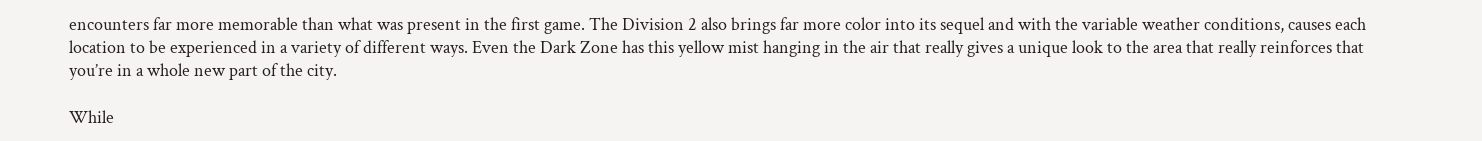encounters far more memorable than what was present in the first game. The Division 2 also brings far more color into its sequel and with the variable weather conditions, causes each location to be experienced in a variety of different ways. Even the Dark Zone has this yellow mist hanging in the air that really gives a unique look to the area that really reinforces that you’re in a whole new part of the city.

While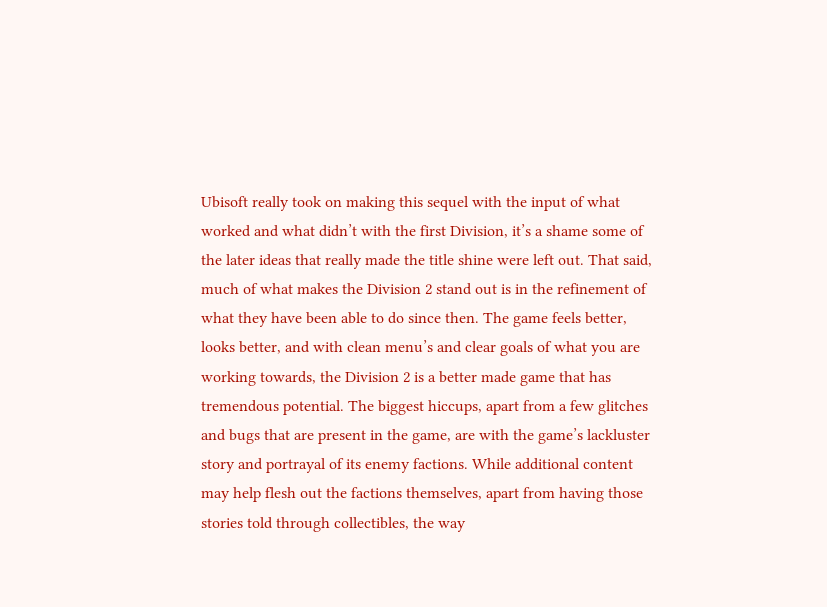Ubisoft really took on making this sequel with the input of what worked and what didn’t with the first Division, it’s a shame some of the later ideas that really made the title shine were left out. That said, much of what makes the Division 2 stand out is in the refinement of what they have been able to do since then. The game feels better, looks better, and with clean menu’s and clear goals of what you are working towards, the Division 2 is a better made game that has tremendous potential. The biggest hiccups, apart from a few glitches and bugs that are present in the game, are with the game’s lackluster story and portrayal of its enemy factions. While additional content may help flesh out the factions themselves, apart from having those stories told through collectibles, the way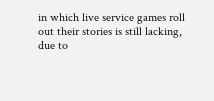in which live service games roll out their stories is still lacking, due to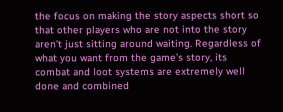the focus on making the story aspects short so that other players who are not into the story aren’t just sitting around waiting. Regardless of what you want from the game’s story, its combat and loot systems are extremely well done and combined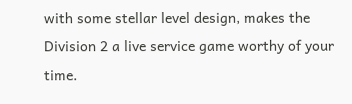with some stellar level design, makes the Division 2 a live service game worthy of your time.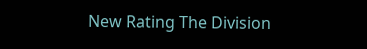New Rating The Division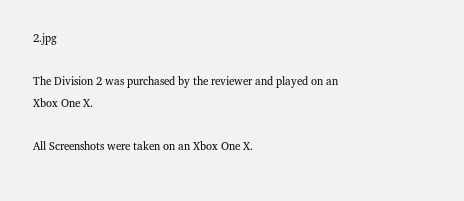2.jpg

The Division 2 was purchased by the reviewer and played on an Xbox One X.

All Screenshots were taken on an Xbox One X.